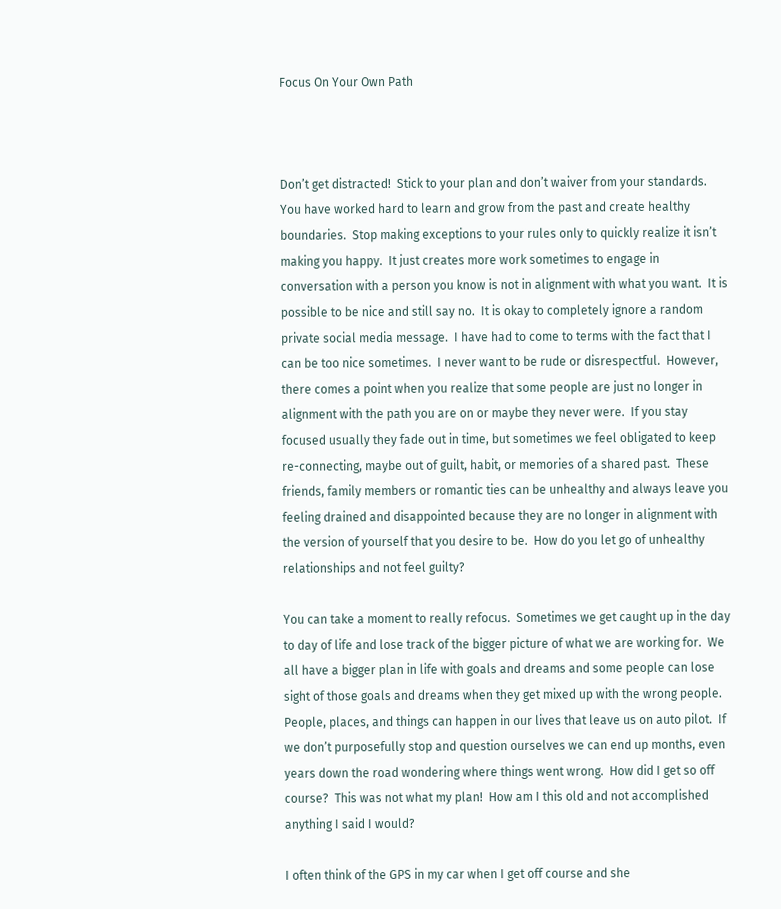Focus On Your Own Path



Don’t get distracted!  Stick to your plan and don’t waiver from your standards.  You have worked hard to learn and grow from the past and create healthy boundaries.  Stop making exceptions to your rules only to quickly realize it isn’t making you happy.  It just creates more work sometimes to engage in conversation with a person you know is not in alignment with what you want.  It is possible to be nice and still say no.  It is okay to completely ignore a random private social media message.  I have had to come to terms with the fact that I can be too nice sometimes.  I never want to be rude or disrespectful.  However, there comes a point when you realize that some people are just no longer in alignment with the path you are on or maybe they never were.  If you stay focused usually they fade out in time, but sometimes we feel obligated to keep re-connecting, maybe out of guilt, habit, or memories of a shared past.  These friends, family members or romantic ties can be unhealthy and always leave you feeling drained and disappointed because they are no longer in alignment with the version of yourself that you desire to be.  How do you let go of unhealthy relationships and not feel guilty?

You can take a moment to really refocus.  Sometimes we get caught up in the day to day of life and lose track of the bigger picture of what we are working for.  We all have a bigger plan in life with goals and dreams and some people can lose sight of those goals and dreams when they get mixed up with the wrong people.  People, places, and things can happen in our lives that leave us on auto pilot.  If we don’t purposefully stop and question ourselves we can end up months, even years down the road wondering where things went wrong.  How did I get so off course?  This was not what my plan!  How am I this old and not accomplished anything I said I would?

I often think of the GPS in my car when I get off course and she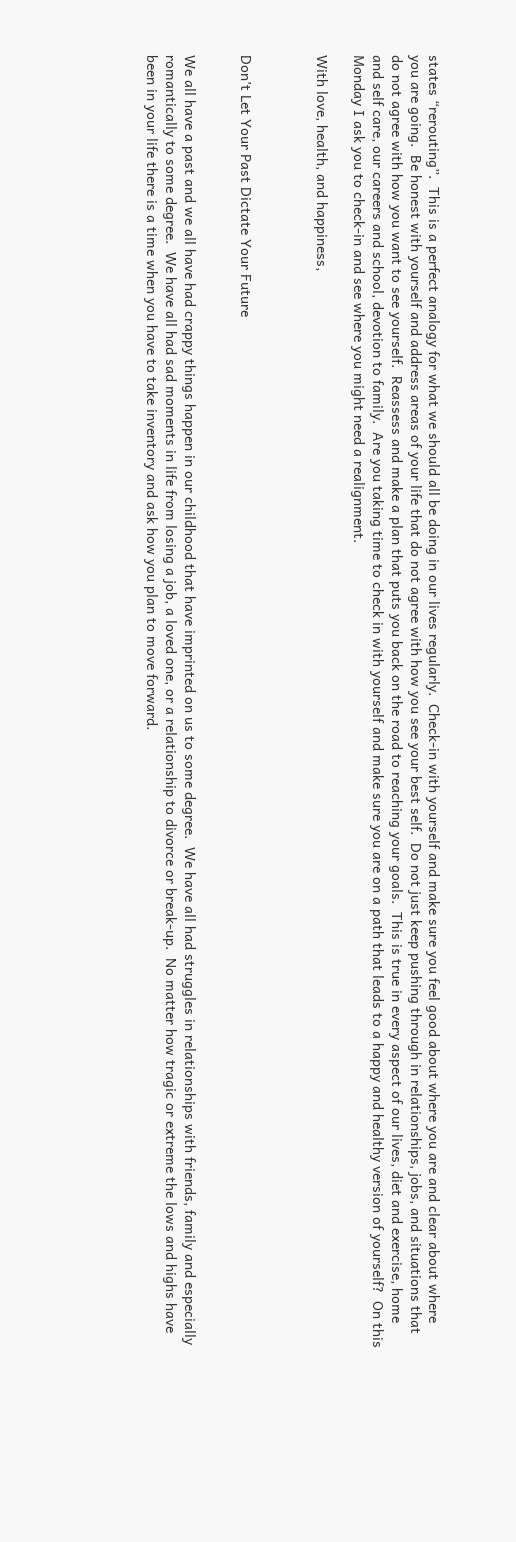states “rerouting”.  This is a perfect analogy for what we should all be doing in our lives regularly.  Check-in with yourself and make sure you feel good about where you are and clear about where you are going.  Be honest with yourself and address areas of your life that do not agree with how you see your best self.  Do not just keep pushing through in relationships, jobs, and situations that do not agree with how you want to see yourself.  Reassess and make a plan that puts you back on the road to reaching your goals.  This is true in every aspect of our lives, diet and exercise, home and self care, our careers and school, devotion to family.  Are you taking time to check in with yourself and make sure you are on a path that leads to a happy and healthy version of yourself?  On this Monday I ask you to check-in and see where you might need a realignment.

With love, health, and happiness,



Don’t Let Your Past Dictate Your Future


We all have a past and we all have had crappy things happen in our childhood that have imprinted on us to some degree.  We have all had struggles in relationships with friends, family and especially romantically to some degree.  We have all had sad moments in life from losing a job, a loved one, or a relationship to divorce or break-up.  No matter how tragic or extreme the lows and highs have been in your life there is a time when you have to take inventory and ask how you plan to move forward.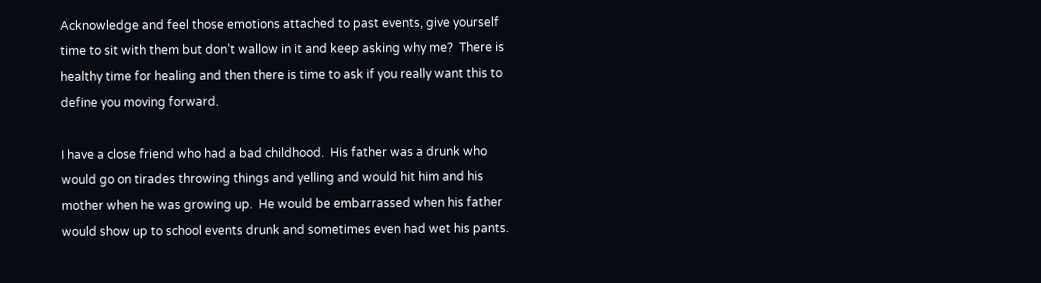Acknowledge and feel those emotions attached to past events, give yourself time to sit with them but don’t wallow in it and keep asking why me?  There is healthy time for healing and then there is time to ask if you really want this to define you moving forward.

I have a close friend who had a bad childhood.  His father was a drunk who would go on tirades throwing things and yelling and would hit him and his mother when he was growing up.  He would be embarrassed when his father would show up to school events drunk and sometimes even had wet his pants.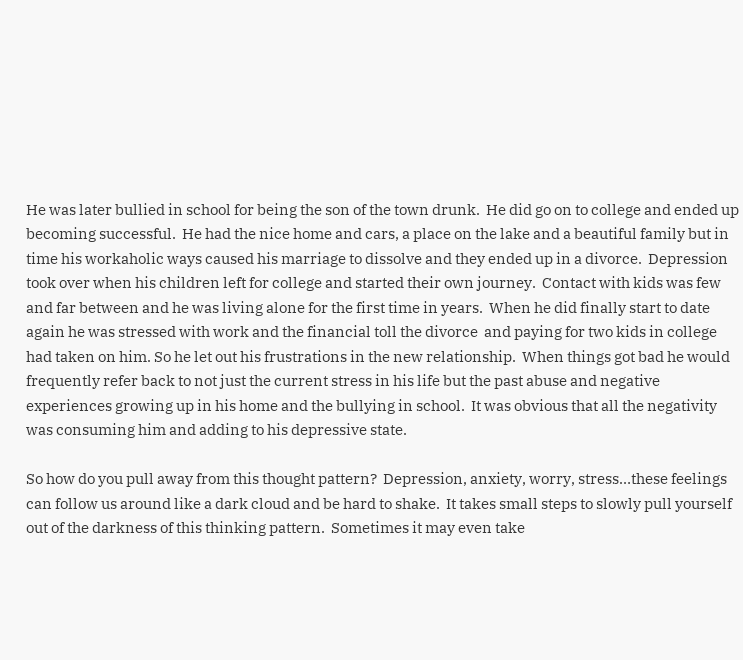He was later bullied in school for being the son of the town drunk.  He did go on to college and ended up becoming successful.  He had the nice home and cars, a place on the lake and a beautiful family but in time his workaholic ways caused his marriage to dissolve and they ended up in a divorce.  Depression took over when his children left for college and started their own journey.  Contact with kids was few and far between and he was living alone for the first time in years.  When he did finally start to date again he was stressed with work and the financial toll the divorce  and paying for two kids in college had taken on him. So he let out his frustrations in the new relationship.  When things got bad he would frequently refer back to not just the current stress in his life but the past abuse and negative experiences growing up in his home and the bullying in school.  It was obvious that all the negativity was consuming him and adding to his depressive state.

So how do you pull away from this thought pattern?  Depression, anxiety, worry, stress…these feelings can follow us around like a dark cloud and be hard to shake.  It takes small steps to slowly pull yourself out of the darkness of this thinking pattern.  Sometimes it may even take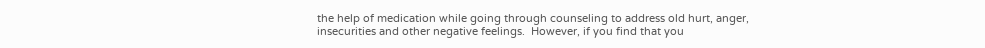the help of medication while going through counseling to address old hurt, anger, insecurities and other negative feelings.  However, if you find that you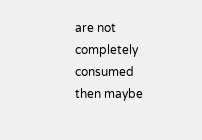are not completely consumed then maybe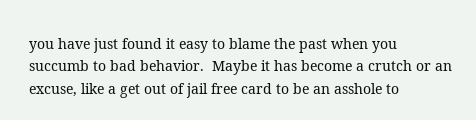you have just found it easy to blame the past when you succumb to bad behavior.  Maybe it has become a crutch or an excuse, like a get out of jail free card to be an asshole to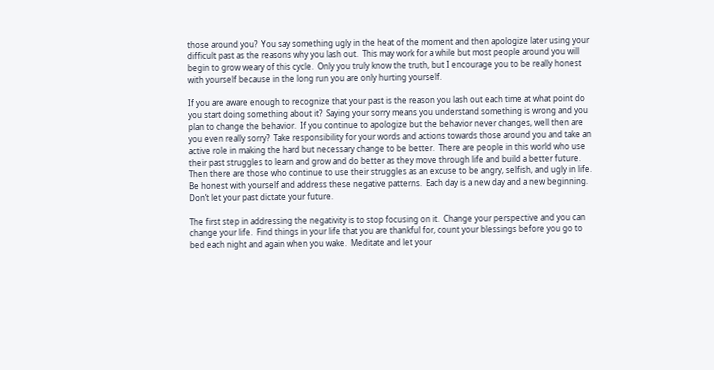those around you?  You say something ugly in the heat of the moment and then apologize later using your difficult past as the reasons why you lash out.  This may work for a while but most people around you will begin to grow weary of this cycle.  Only you truly know the truth, but I encourage you to be really honest with yourself because in the long run you are only hurting yourself.

If you are aware enough to recognize that your past is the reason you lash out each time at what point do you start doing something about it?  Saying your sorry means you understand something is wrong and you plan to change the behavior.  If you continue to apologize but the behavior never changes, well then are you even really sorry?  Take responsibility for your words and actions towards those around you and take an active role in making the hard but necessary change to be better.  There are people in this world who use their past struggles to learn and grow and do better as they move through life and build a better future.  Then there are those who continue to use their struggles as an excuse to be angry, selfish, and ugly in life.  Be honest with yourself and address these negative patterns.  Each day is a new day and a new beginning.  Don’t let your past dictate your future.

The first step in addressing the negativity is to stop focusing on it.  Change your perspective and you can change your life.  Find things in your life that you are thankful for, count your blessings before you go to bed each night and again when you wake.  Meditate and let your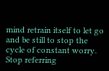mind retrain itself to let go and be still to stop the cycle of constant worry.  Stop referring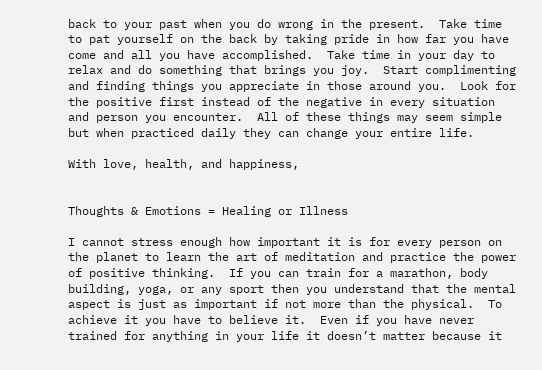back to your past when you do wrong in the present.  Take time to pat yourself on the back by taking pride in how far you have come and all you have accomplished.  Take time in your day to relax and do something that brings you joy.  Start complimenting and finding things you appreciate in those around you.  Look for the positive first instead of the negative in every situation and person you encounter.  All of these things may seem simple but when practiced daily they can change your entire life.

With love, health, and happiness,


Thoughts & Emotions = Healing or Illness

I cannot stress enough how important it is for every person on the planet to learn the art of meditation and practice the power of positive thinking.  If you can train for a marathon, body building, yoga, or any sport then you understand that the mental aspect is just as important if not more than the physical.  To achieve it you have to believe it.  Even if you have never trained for anything in your life it doesn’t matter because it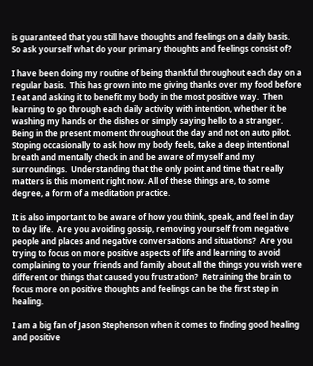is guaranteed that you still have thoughts and feelings on a daily basis.  So ask yourself what do your primary thoughts and feelings consist of?

I have been doing my routine of being thankful throughout each day on a regular basis.  This has grown into me giving thanks over my food before I eat and asking it to benefit my body in the most positive way.  Then learning to go through each daily activity with intention, whether it be washing my hands or the dishes or simply saying hello to a stranger.  Being in the present moment throughout the day and not on auto pilot.  Stoping occasionally to ask how my body feels, take a deep intentional breath and mentally check in and be aware of myself and my surroundings.  Understanding that the only point and time that really matters is this moment right now. All of these things are, to some degree, a form of a meditation practice.

It is also important to be aware of how you think, speak, and feel in day to day life.  Are you avoiding gossip, removing yourself from negative people and places and negative conversations and situations?  Are you trying to focus on more positive aspects of life and learning to avoid complaining to your friends and family about all the things you wish were different or things that caused you frustration?  Retraining the brain to focus more on positive thoughts and feelings can be the first step in healing.

I am a big fan of Jason Stephenson when it comes to finding good healing and positive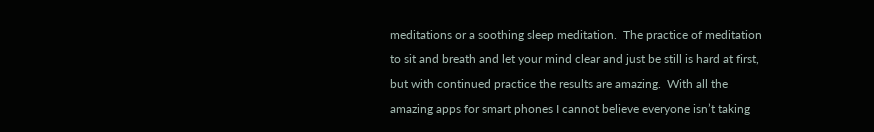meditations or a soothing sleep meditation.  The practice of meditation to sit and breath and let your mind clear and just be still is hard at first, but with continued practice the results are amazing.  With all the amazing apps for smart phones I cannot believe everyone isn’t taking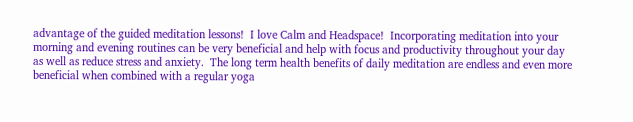advantage of the guided meditation lessons!  I love Calm and Headspace!  Incorporating meditation into your morning and evening routines can be very beneficial and help with focus and productivity throughout your day as well as reduce stress and anxiety.  The long term health benefits of daily meditation are endless and even more beneficial when combined with a regular yoga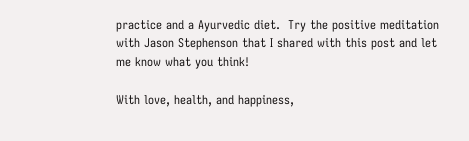practice and a Ayurvedic diet.  Try the positive meditation with Jason Stephenson that I shared with this post and let me know what you think!

With love, health, and happiness,